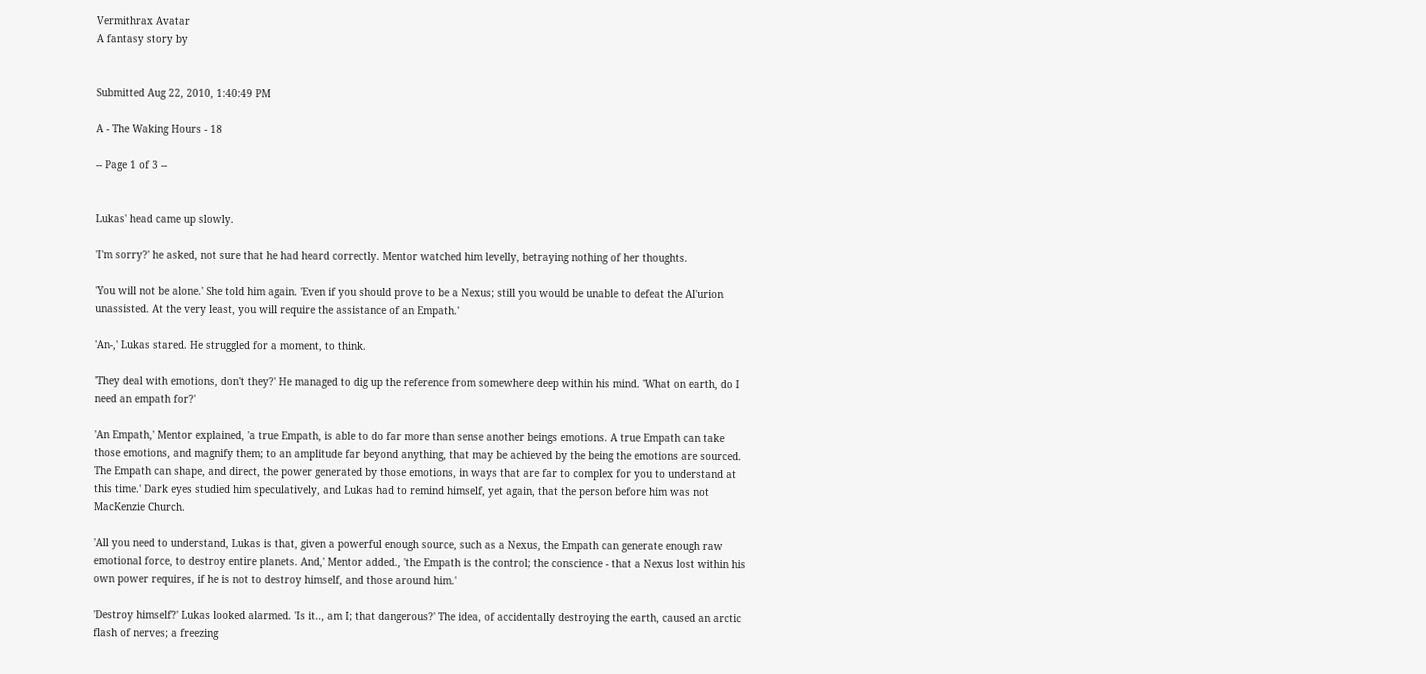Vermithrax Avatar
A fantasy story by


Submitted Aug 22, 2010, 1:40:49 PM

A - The Waking Hours - 18

-- Page 1 of 3 --


Lukas' head came up slowly.

'I'm sorry?' he asked, not sure that he had heard correctly. Mentor watched him levelly, betraying nothing of her thoughts.

'You will not be alone.' She told him again. 'Even if you should prove to be a Nexus; still you would be unable to defeat the Al'urion unassisted. At the very least, you will require the assistance of an Empath.'

'An-,' Lukas stared. He struggled for a moment, to think.

'They deal with emotions, don't they?' He managed to dig up the reference from somewhere deep within his mind. 'What on earth, do I need an empath for?'

'An Empath,' Mentor explained, 'a true Empath, is able to do far more than sense another beings emotions. A true Empath can take those emotions, and magnify them; to an amplitude far beyond anything, that may be achieved by the being the emotions are sourced. The Empath can shape, and direct, the power generated by those emotions, in ways that are far to complex for you to understand at this time.' Dark eyes studied him speculatively, and Lukas had to remind himself, yet again, that the person before him was not MacKenzie Church.

'All you need to understand, Lukas is that, given a powerful enough source, such as a Nexus, the Empath can generate enough raw emotional force, to destroy entire planets. And,' Mentor added., 'the Empath is the control; the conscience - that a Nexus lost within his own power requires, if he is not to destroy himself, and those around him.'

'Destroy himself?' Lukas looked alarmed. 'Is it.., am I; that dangerous?' The idea, of accidentally destroying the earth, caused an arctic flash of nerves; a freezing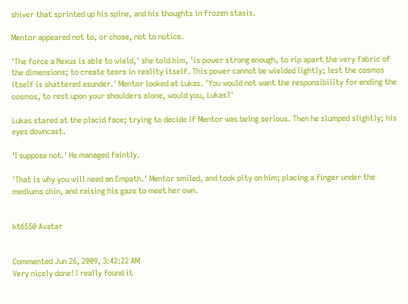shiver that sprinted up his spine, and his thoughts in frozen stasis.

Mentor appeared not to, or chose, not to notice.

'The force a Nexus is able to wield,' she told him, 'is power strong enough, to rip apart the very fabric of the dimensions; to create tears in reality itself. This power cannot be wielded lightly; lest the cosmos itself is shattered asunder.' Mentor looked at Lukas. 'You would not want the responsibility for ending the cosmos, to rest upon your shoulders alone, would you, Lukas?'

Lukas stared at the placid face; trying to decide if Mentor was being serious. Then he slumped slightly; his eyes downcast.

'I suppose not.' He managed faintly.

'That is why you will need an Empath.' Mentor smiled, and took pity on him; placing a finger under the mediums chin, and raising his gaze to meet her own.


kt6550 Avatar


Commented Jun 26, 2009, 3:42:22 AM
Very nicely done! I really found it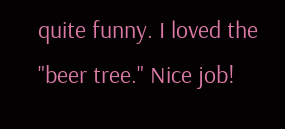quite funny. I loved the "beer tree." Nice job!